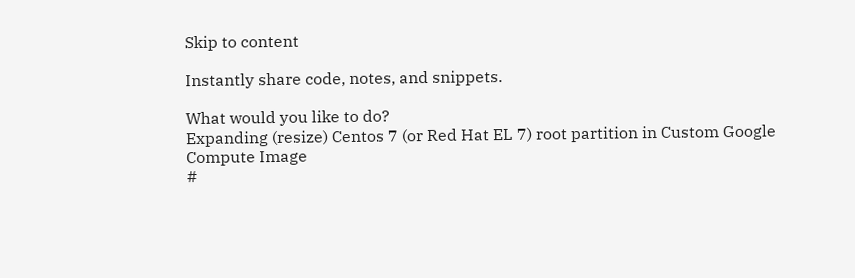Skip to content

Instantly share code, notes, and snippets.

What would you like to do?
Expanding (resize) Centos 7 (or Red Hat EL 7) root partition in Custom Google Compute Image
#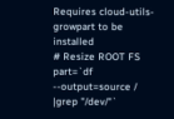Requires cloud-utils-growpart to be installed
# Resize ROOT FS
part=`df --output=source / |grep "/dev/"`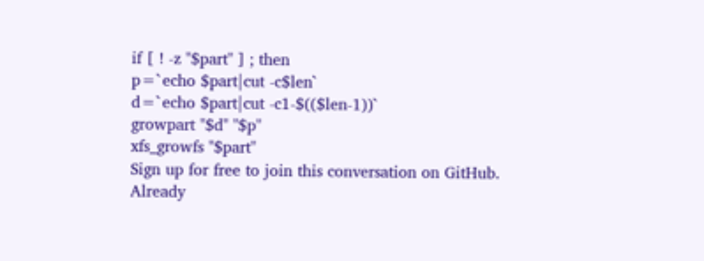if [ ! -z "$part" ] ; then
p=`echo $part|cut -c$len`
d=`echo $part|cut -c1-$(($len-1))`
growpart "$d" "$p"
xfs_growfs "$part"
Sign up for free to join this conversation on GitHub. Already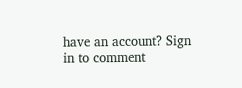have an account? Sign in to comment